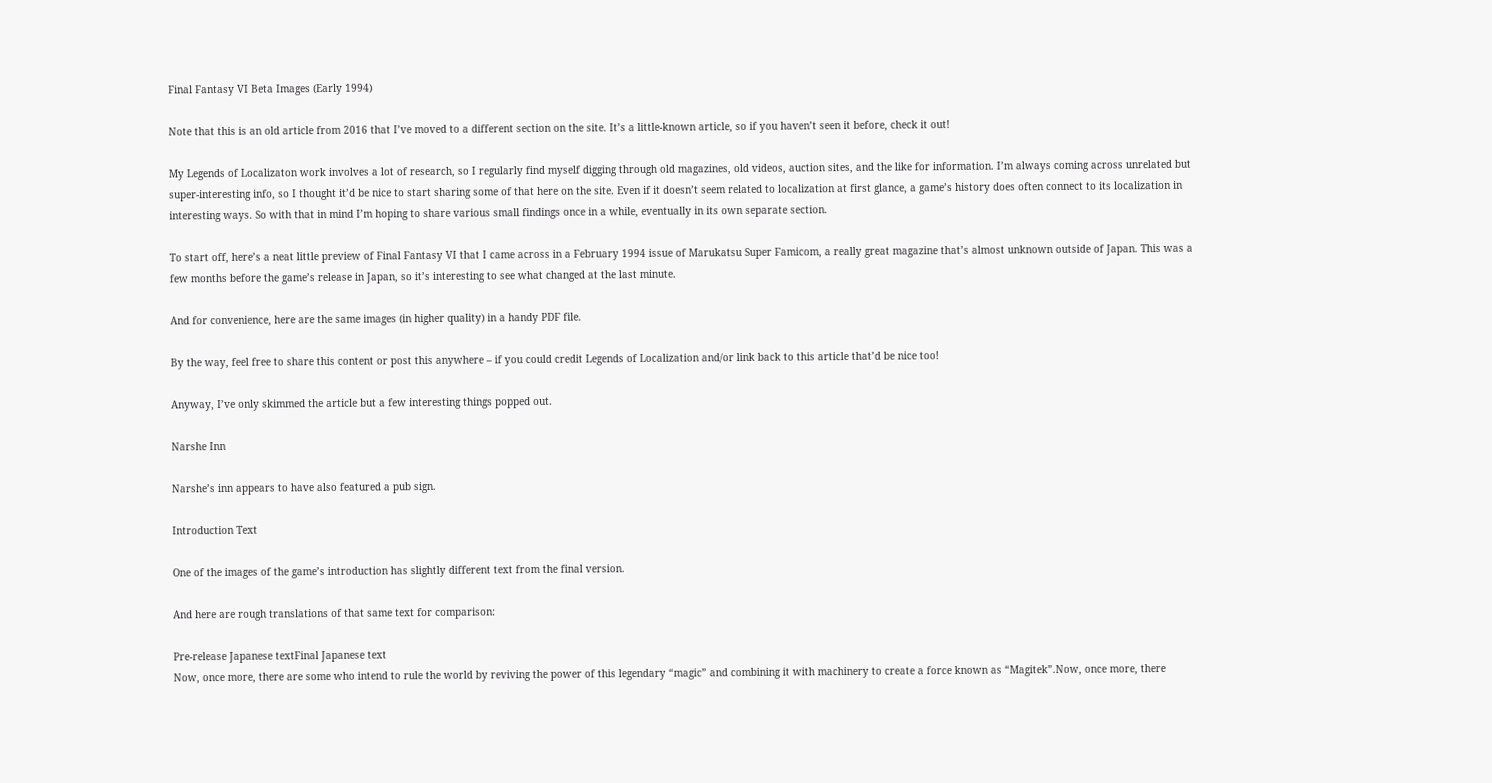Final Fantasy VI Beta Images (Early 1994)

Note that this is an old article from 2016 that I’ve moved to a different section on the site. It’s a little-known article, so if you haven’t seen it before, check it out!

My Legends of Localizaton work involves a lot of research, so I regularly find myself digging through old magazines, old videos, auction sites, and the like for information. I’m always coming across unrelated but super-interesting info, so I thought it’d be nice to start sharing some of that here on the site. Even if it doesn’t seem related to localization at first glance, a game’s history does often connect to its localization in interesting ways. So with that in mind I’m hoping to share various small findings once in a while, eventually in its own separate section.

To start off, here’s a neat little preview of Final Fantasy VI that I came across in a February 1994 issue of Marukatsu Super Famicom, a really great magazine that’s almost unknown outside of Japan. This was a few months before the game’s release in Japan, so it’s interesting to see what changed at the last minute.

And for convenience, here are the same images (in higher quality) in a handy PDF file.

By the way, feel free to share this content or post this anywhere – if you could credit Legends of Localization and/or link back to this article that’d be nice too!

Anyway, I’ve only skimmed the article but a few interesting things popped out.

Narshe Inn

Narshe’s inn appears to have also featured a pub sign.

Introduction Text

One of the images of the game’s introduction has slightly different text from the final version.

And here are rough translations of that same text for comparison:

Pre-release Japanese textFinal Japanese text
Now, once more, there are some who intend to rule the world by reviving the power of this legendary “magic” and combining it with machinery to create a force known as “Magitek”.Now, once more, there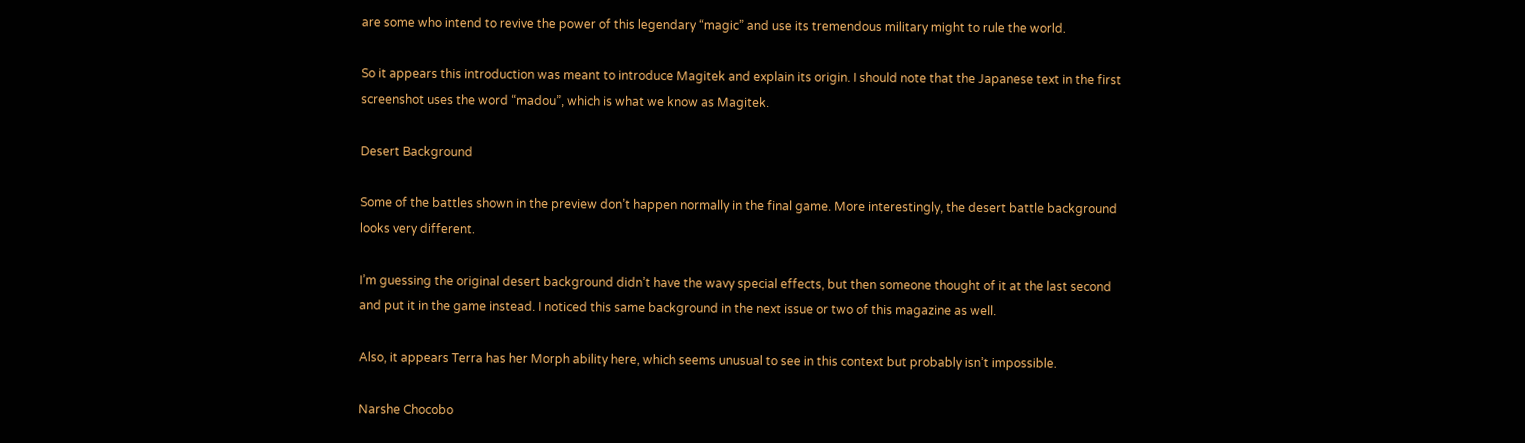are some who intend to revive the power of this legendary “magic” and use its tremendous military might to rule the world.

So it appears this introduction was meant to introduce Magitek and explain its origin. I should note that the Japanese text in the first screenshot uses the word “madou”, which is what we know as Magitek.

Desert Background

Some of the battles shown in the preview don’t happen normally in the final game. More interestingly, the desert battle background looks very different.

I’m guessing the original desert background didn’t have the wavy special effects, but then someone thought of it at the last second and put it in the game instead. I noticed this same background in the next issue or two of this magazine as well.

Also, it appears Terra has her Morph ability here, which seems unusual to see in this context but probably isn’t impossible.

Narshe Chocobo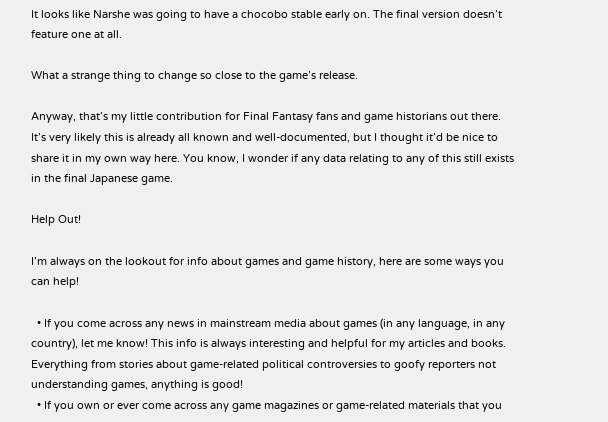It looks like Narshe was going to have a chocobo stable early on. The final version doesn’t feature one at all.

What a strange thing to change so close to the game’s release.

Anyway, that’s my little contribution for Final Fantasy fans and game historians out there. It’s very likely this is already all known and well-documented, but I thought it’d be nice to share it in my own way here. You know, I wonder if any data relating to any of this still exists in the final Japanese game.

Help Out!

I’m always on the lookout for info about games and game history, here are some ways you can help!

  • If you come across any news in mainstream media about games (in any language, in any country), let me know! This info is always interesting and helpful for my articles and books. Everything from stories about game-related political controversies to goofy reporters not understanding games, anything is good!
  • If you own or ever come across any game magazines or game-related materials that you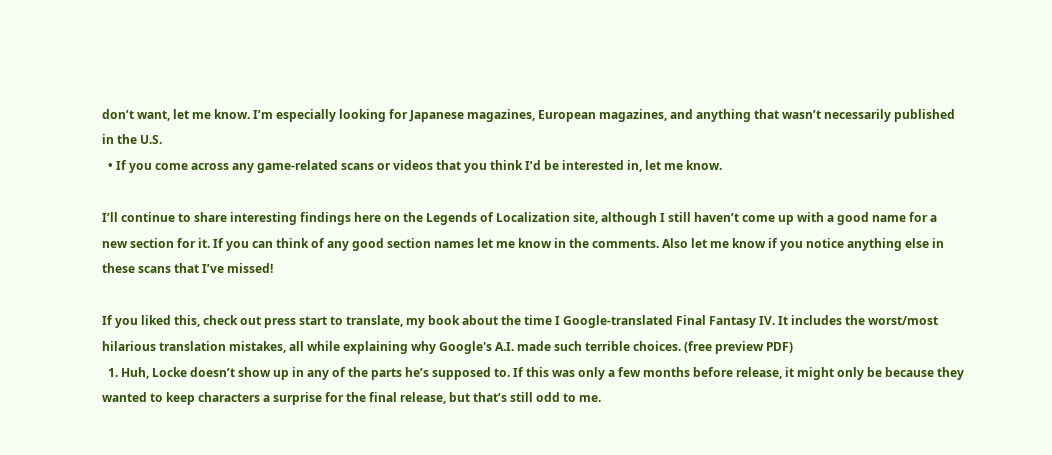don’t want, let me know. I’m especially looking for Japanese magazines, European magazines, and anything that wasn’t necessarily published in the U.S.
  • If you come across any game-related scans or videos that you think I’d be interested in, let me know.

I’ll continue to share interesting findings here on the Legends of Localization site, although I still haven’t come up with a good name for a new section for it. If you can think of any good section names let me know in the comments. Also let me know if you notice anything else in these scans that I’ve missed!

If you liked this, check out press start to translate, my book about the time I Google-translated Final Fantasy IV. It includes the worst/most hilarious translation mistakes, all while explaining why Google's A.I. made such terrible choices. (free preview PDF)
  1. Huh, Locke doesn’t show up in any of the parts he’s supposed to. If this was only a few months before release, it might only be because they wanted to keep characters a surprise for the final release, but that’s still odd to me.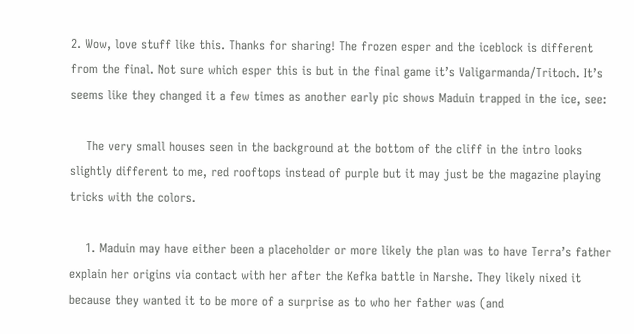2. Wow, love stuff like this. Thanks for sharing! The frozen esper and the iceblock is different from the final. Not sure which esper this is but in the final game it’s Valigarmanda/Tritoch. It’s seems like they changed it a few times as another early pic shows Maduin trapped in the ice, see:

    The very small houses seen in the background at the bottom of the cliff in the intro looks slightly different to me, red rooftops instead of purple but it may just be the magazine playing tricks with the colors.

    1. Maduin may have either been a placeholder or more likely the plan was to have Terra’s father explain her origins via contact with her after the Kefka battle in Narshe. They likely nixed it because they wanted it to be more of a surprise as to who her father was (and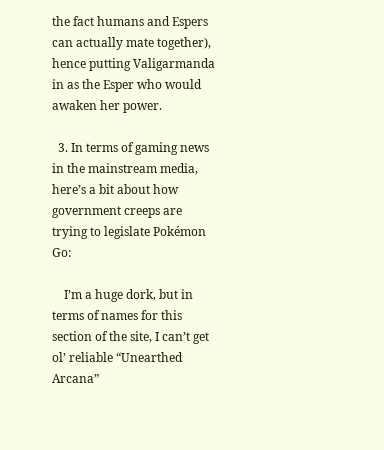the fact humans and Espers can actually mate together), hence putting Valigarmanda in as the Esper who would awaken her power.

  3. In terms of gaming news in the mainstream media, here’s a bit about how government creeps are trying to legislate Pokémon Go:

    I’m a huge dork, but in terms of names for this section of the site, I can’t get ol’ reliable “Unearthed Arcana”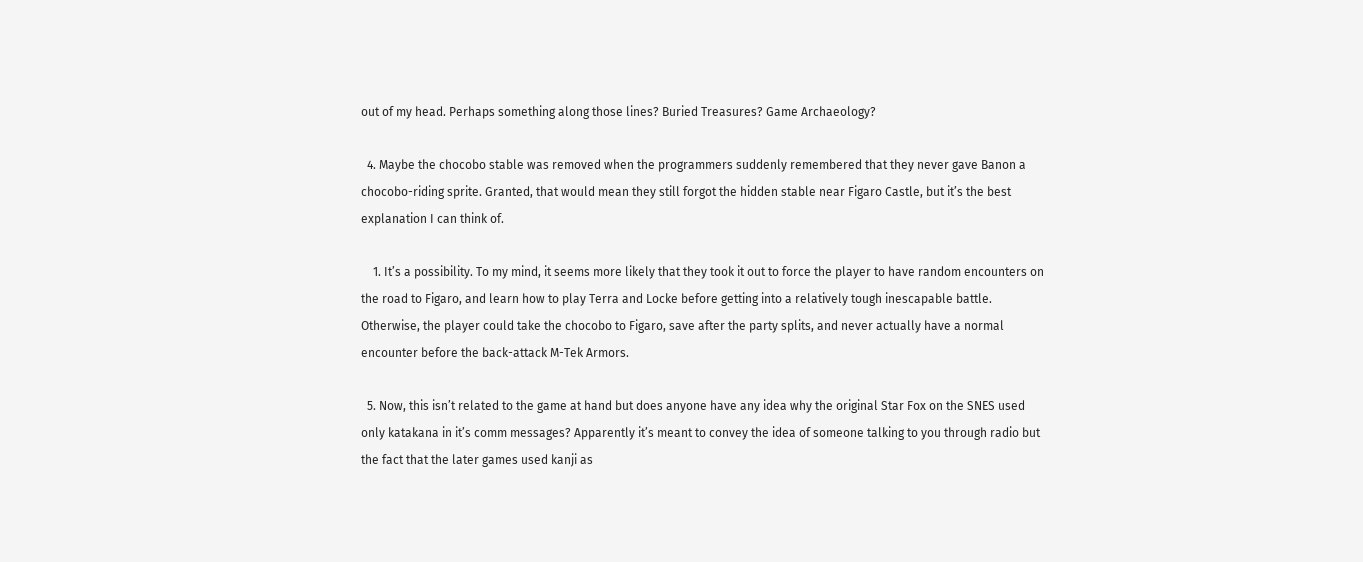out of my head. Perhaps something along those lines? Buried Treasures? Game Archaeology?

  4. Maybe the chocobo stable was removed when the programmers suddenly remembered that they never gave Banon a chocobo-riding sprite. Granted, that would mean they still forgot the hidden stable near Figaro Castle, but it’s the best explanation I can think of.

    1. It’s a possibility. To my mind, it seems more likely that they took it out to force the player to have random encounters on the road to Figaro, and learn how to play Terra and Locke before getting into a relatively tough inescapable battle. Otherwise, the player could take the chocobo to Figaro, save after the party splits, and never actually have a normal encounter before the back-attack M-Tek Armors.

  5. Now, this isn’t related to the game at hand but does anyone have any idea why the original Star Fox on the SNES used only katakana in it’s comm messages? Apparently it’s meant to convey the idea of someone talking to you through radio but the fact that the later games used kanji as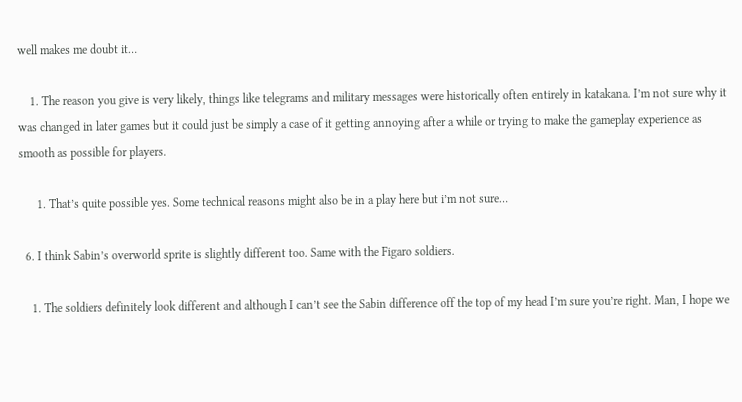well makes me doubt it…

    1. The reason you give is very likely, things like telegrams and military messages were historically often entirely in katakana. I’m not sure why it was changed in later games but it could just be simply a case of it getting annoying after a while or trying to make the gameplay experience as smooth as possible for players.

      1. That’s quite possible yes. Some technical reasons might also be in a play here but i’m not sure…

  6. I think Sabin’s overworld sprite is slightly different too. Same with the Figaro soldiers.

    1. The soldiers definitely look different and although I can’t see the Sabin difference off the top of my head I’m sure you’re right. Man, I hope we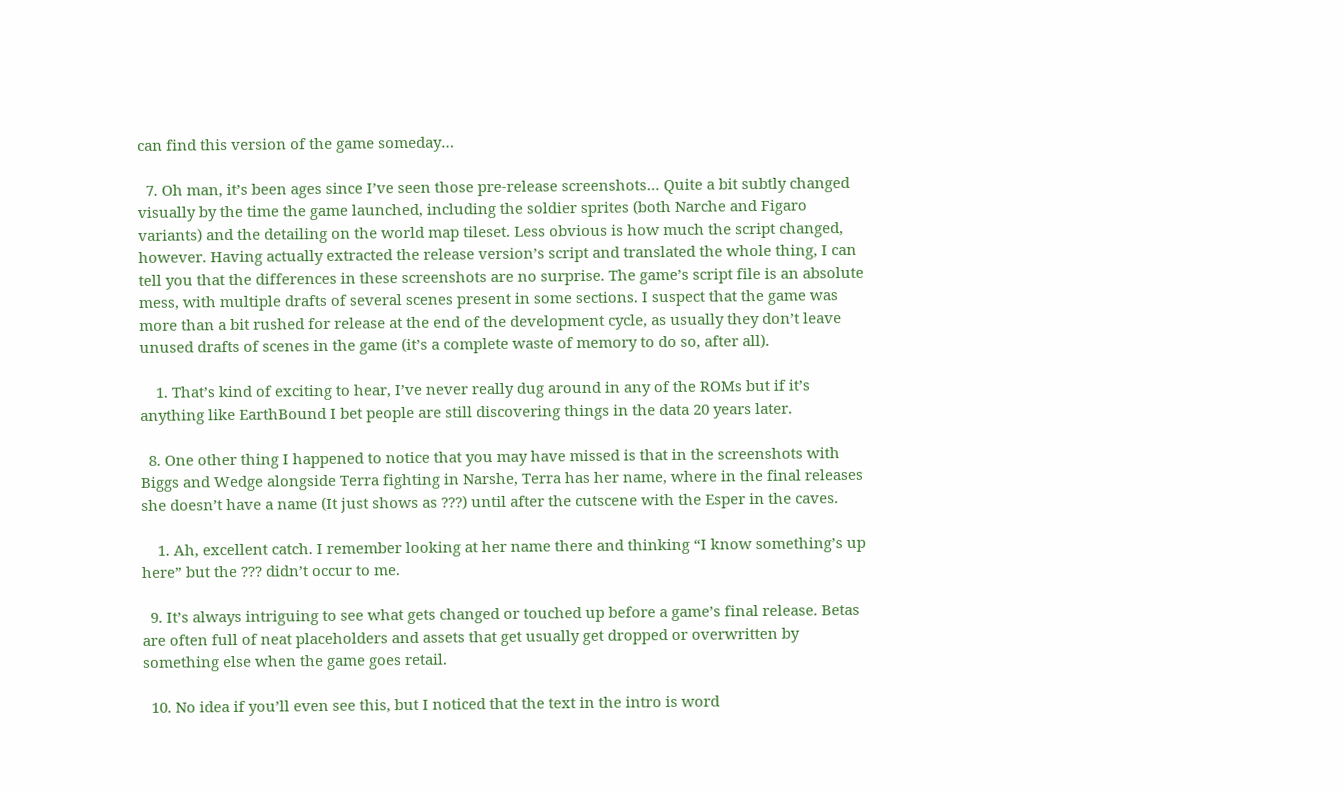can find this version of the game someday…

  7. Oh man, it’s been ages since I’ve seen those pre-release screenshots… Quite a bit subtly changed visually by the time the game launched, including the soldier sprites (both Narche and Figaro variants) and the detailing on the world map tileset. Less obvious is how much the script changed, however. Having actually extracted the release version’s script and translated the whole thing, I can tell you that the differences in these screenshots are no surprise. The game’s script file is an absolute mess, with multiple drafts of several scenes present in some sections. I suspect that the game was more than a bit rushed for release at the end of the development cycle, as usually they don’t leave unused drafts of scenes in the game (it’s a complete waste of memory to do so, after all).

    1. That’s kind of exciting to hear, I’ve never really dug around in any of the ROMs but if it’s anything like EarthBound I bet people are still discovering things in the data 20 years later.

  8. One other thing I happened to notice that you may have missed is that in the screenshots with Biggs and Wedge alongside Terra fighting in Narshe, Terra has her name, where in the final releases she doesn’t have a name (It just shows as ???) until after the cutscene with the Esper in the caves.

    1. Ah, excellent catch. I remember looking at her name there and thinking “I know something’s up here” but the ??? didn’t occur to me.

  9. It’s always intriguing to see what gets changed or touched up before a game’s final release. Betas are often full of neat placeholders and assets that get usually get dropped or overwritten by something else when the game goes retail.

  10. No idea if you’ll even see this, but I noticed that the text in the intro is word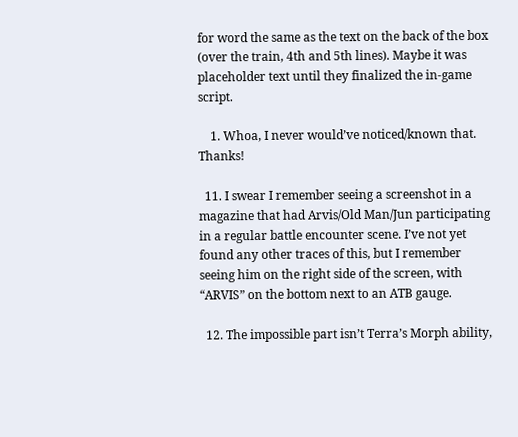for word the same as the text on the back of the box (over the train, 4th and 5th lines). Maybe it was placeholder text until they finalized the in-game script.

    1. Whoa, I never would’ve noticed/known that. Thanks!

  11. I swear I remember seeing a screenshot in a magazine that had Arvis/Old Man/Jun participating in a regular battle encounter scene. I’ve not yet found any other traces of this, but I remember seeing him on the right side of the screen, with “ARVIS” on the bottom next to an ATB gauge.

  12. The impossible part isn’t Terra’s Morph ability,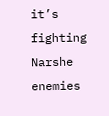it’s fighting Narshe enemies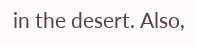in the desert. Also,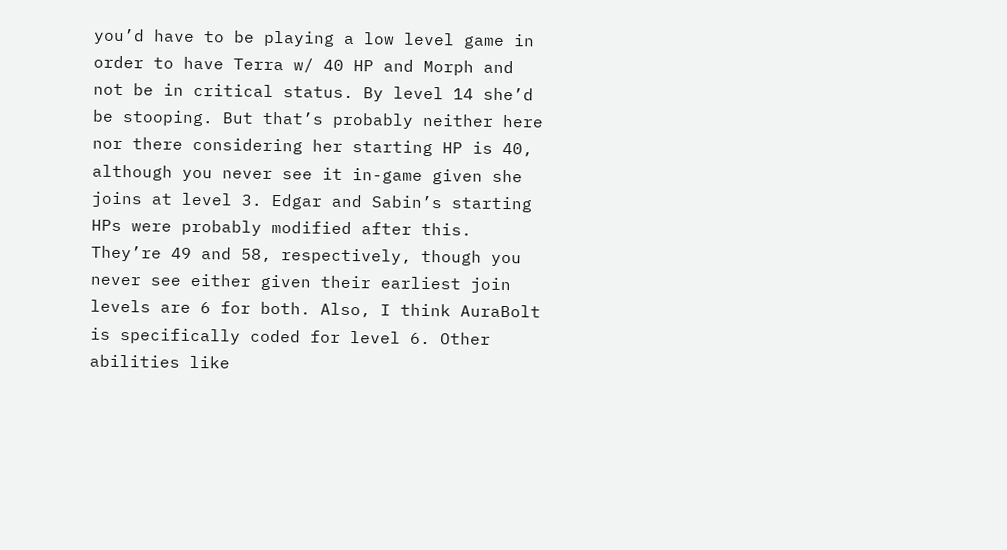you’d have to be playing a low level game in order to have Terra w/ 40 HP and Morph and not be in critical status. By level 14 she’d be stooping. But that’s probably neither here nor there considering her starting HP is 40, although you never see it in-game given she joins at level 3. Edgar and Sabin’s starting HPs were probably modified after this. They’re 49 and 58, respectively, though you never see either given their earliest join levels are 6 for both. Also, I think AuraBolt is specifically coded for level 6. Other abilities like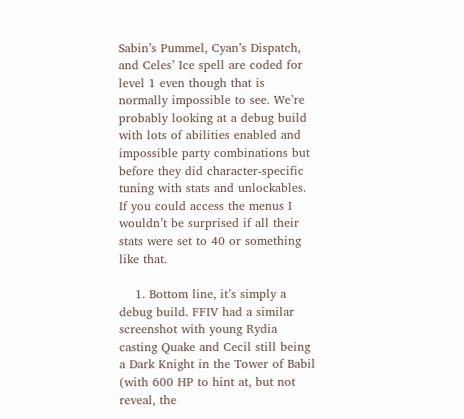Sabin’s Pummel, Cyan’s Dispatch, and Celes’ Ice spell are coded for level 1 even though that is normally impossible to see. We’re probably looking at a debug build with lots of abilities enabled and impossible party combinations but before they did character-specific tuning with stats and unlockables. If you could access the menus I wouldn’t be surprised if all their stats were set to 40 or something like that.

    1. Bottom line, it’s simply a debug build. FFIV had a similar screenshot with young Rydia casting Quake and Cecil still being a Dark Knight in the Tower of Babil (with 600 HP to hint at, but not reveal, the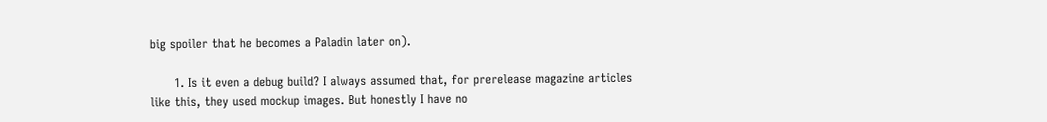big spoiler that he becomes a Paladin later on).

      1. Is it even a debug build? I always assumed that, for prerelease magazine articles like this, they used mockup images. But honestly I have no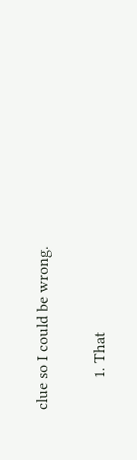clue so I could be wrong.

        1. That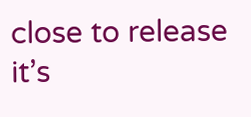close to release it’s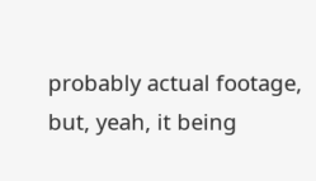probably actual footage, but, yeah, it being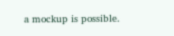a mockup is possible.